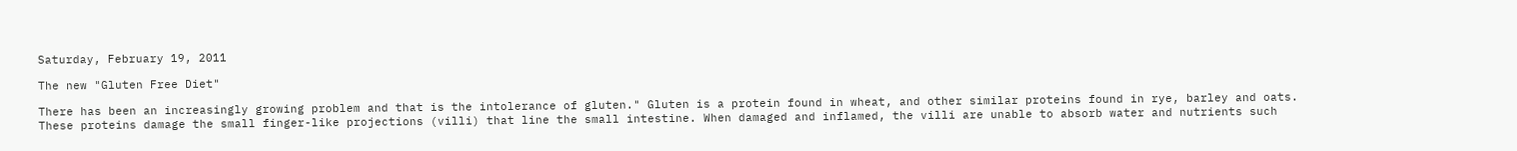Saturday, February 19, 2011

The new "Gluten Free Diet"

There has been an increasingly growing problem and that is the intolerance of gluten." Gluten is a protein found in wheat, and other similar proteins found in rye, barley and oats. These proteins damage the small finger-like projections (villi) that line the small intestine. When damaged and inflamed, the villi are unable to absorb water and nutrients such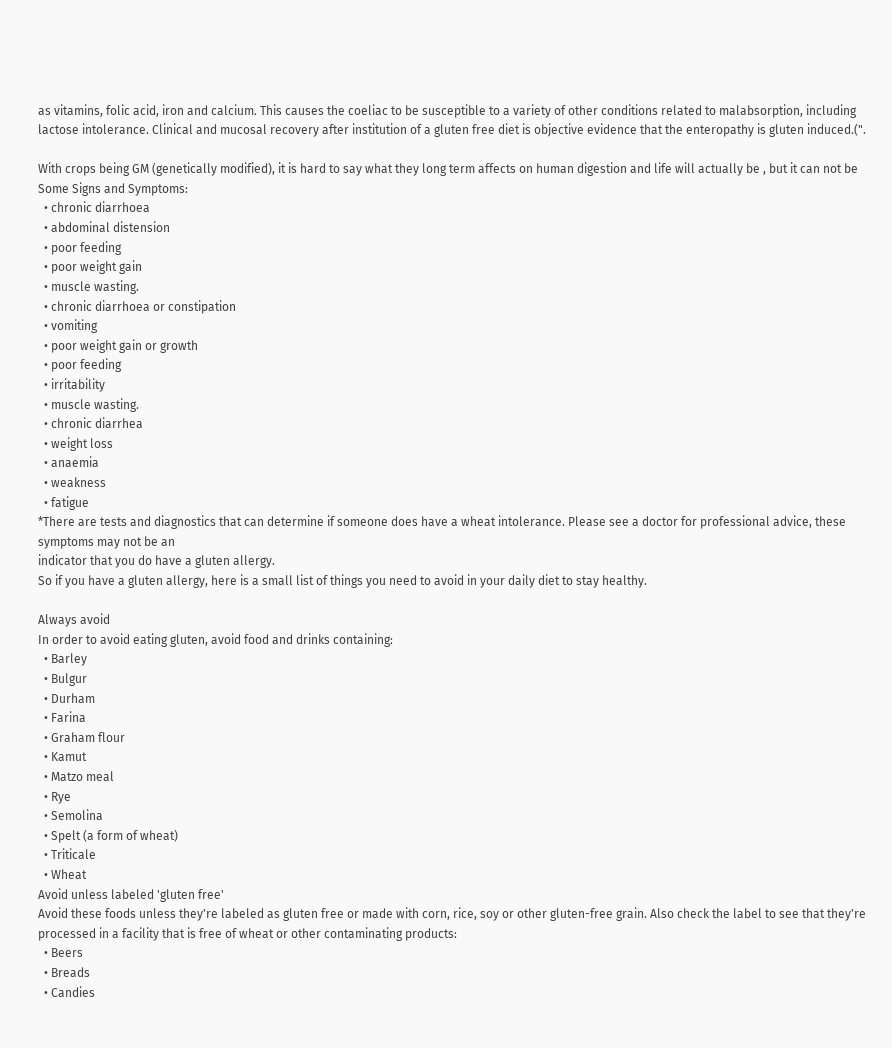as vitamins, folic acid, iron and calcium. This causes the coeliac to be susceptible to a variety of other conditions related to malabsorption, including lactose intolerance. Clinical and mucosal recovery after institution of a gluten free diet is objective evidence that the enteropathy is gluten induced.(".

With crops being GM (genetically modified), it is hard to say what they long term affects on human digestion and life will actually be , but it can not be
Some Signs and Symptoms:
  • chronic diarrhoea
  • abdominal distension
  • poor feeding
  • poor weight gain
  • muscle wasting.
  • chronic diarrhoea or constipation
  • vomiting
  • poor weight gain or growth
  • poor feeding
  • irritability
  • muscle wasting.
  • chronic diarrhea
  • weight loss
  • anaemia
  • weakness
  • fatigue
*There are tests and diagnostics that can determine if someone does have a wheat intolerance. Please see a doctor for professional advice, these symptoms may not be an
indicator that you do have a gluten allergy.
So if you have a gluten allergy, here is a small list of things you need to avoid in your daily diet to stay healthy.

Always avoid
In order to avoid eating gluten, avoid food and drinks containing:
  • Barley
  • Bulgur
  • Durham
  • Farina
  • Graham flour
  • Kamut
  • Matzo meal
  • Rye
  • Semolina
  • Spelt (a form of wheat)
  • Triticale
  • Wheat
Avoid unless labeled 'gluten free'
Avoid these foods unless they're labeled as gluten free or made with corn, rice, soy or other gluten-free grain. Also check the label to see that they're processed in a facility that is free of wheat or other contaminating products:
  • Beers
  • Breads
  • Candies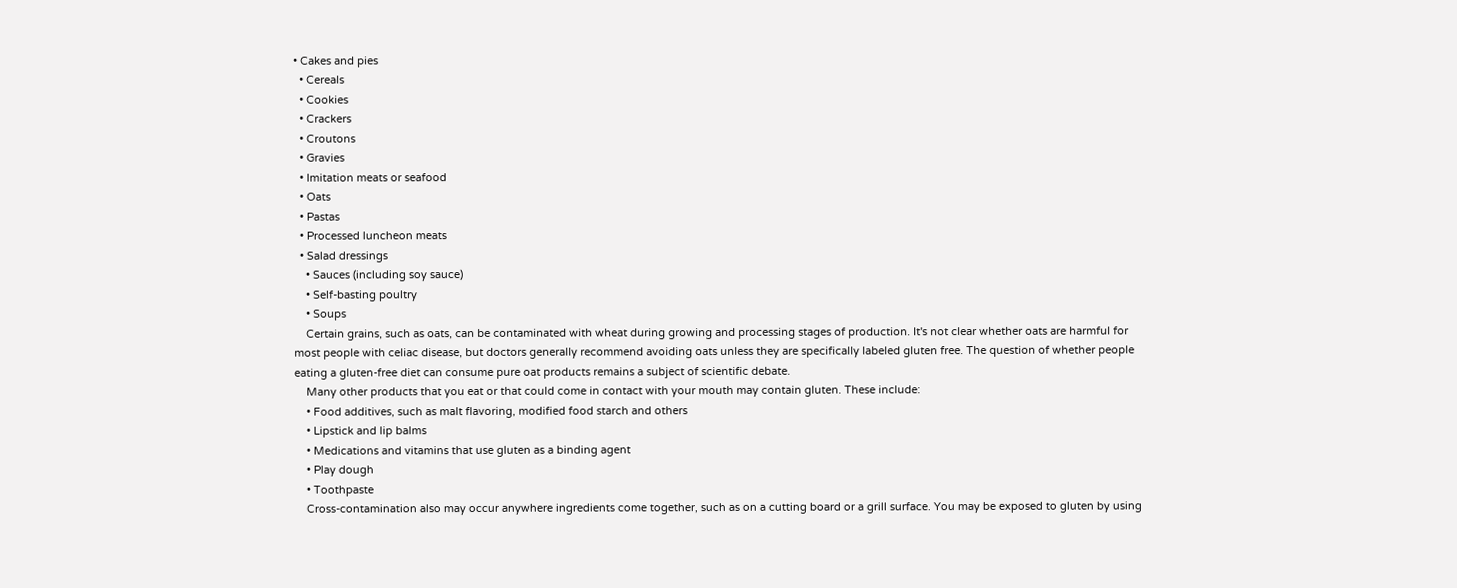• Cakes and pies
  • Cereals
  • Cookies
  • Crackers
  • Croutons
  • Gravies
  • Imitation meats or seafood
  • Oats
  • Pastas
  • Processed luncheon meats
  • Salad dressings
    • Sauces (including soy sauce)
    • Self-basting poultry
    • Soups
    Certain grains, such as oats, can be contaminated with wheat during growing and processing stages of production. It's not clear whether oats are harmful for most people with celiac disease, but doctors generally recommend avoiding oats unless they are specifically labeled gluten free. The question of whether people eating a gluten-free diet can consume pure oat products remains a subject of scientific debate.
    Many other products that you eat or that could come in contact with your mouth may contain gluten. These include:
    • Food additives, such as malt flavoring, modified food starch and others
    • Lipstick and lip balms
    • Medications and vitamins that use gluten as a binding agent
    • Play dough
    • Toothpaste
    Cross-contamination also may occur anywhere ingredients come together, such as on a cutting board or a grill surface. You may be exposed to gluten by using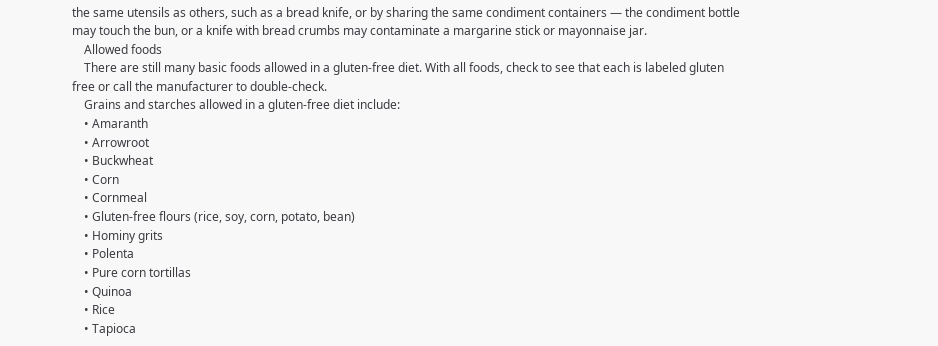the same utensils as others, such as a bread knife, or by sharing the same condiment containers — the condiment bottle may touch the bun, or a knife with bread crumbs may contaminate a margarine stick or mayonnaise jar.
    Allowed foods
    There are still many basic foods allowed in a gluten-free diet. With all foods, check to see that each is labeled gluten free or call the manufacturer to double-check.
    Grains and starches allowed in a gluten-free diet include:
    • Amaranth
    • Arrowroot
    • Buckwheat
    • Corn
    • Cornmeal
    • Gluten-free flours (rice, soy, corn, potato, bean)
    • Hominy grits
    • Polenta
    • Pure corn tortillas
    • Quinoa
    • Rice
    • Tapioca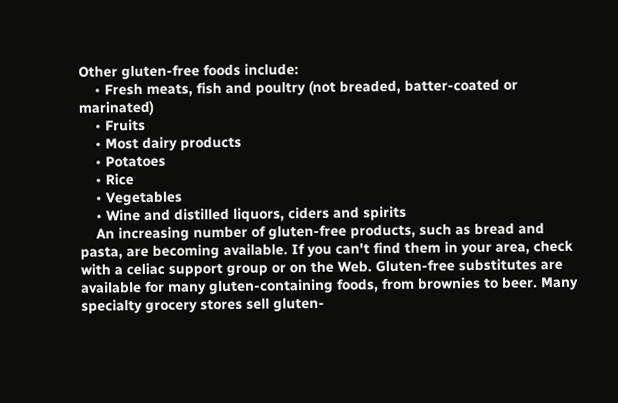Other gluten-free foods include:
    • Fresh meats, fish and poultry (not breaded, batter-coated or marinated)
    • Fruits
    • Most dairy products
    • Potatoes
    • Rice
    • Vegetables
    • Wine and distilled liquors, ciders and spirits
    An increasing number of gluten-free products, such as bread and pasta, are becoming available. If you can't find them in your area, check with a celiac support group or on the Web. Gluten-free substitutes are available for many gluten-containing foods, from brownies to beer. Many specialty grocery stores sell gluten-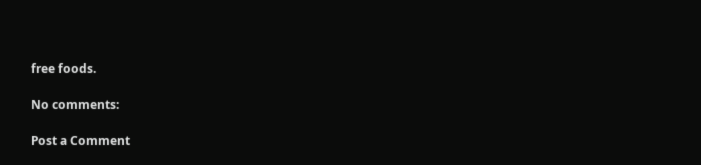free foods.

No comments:

Post a Comment